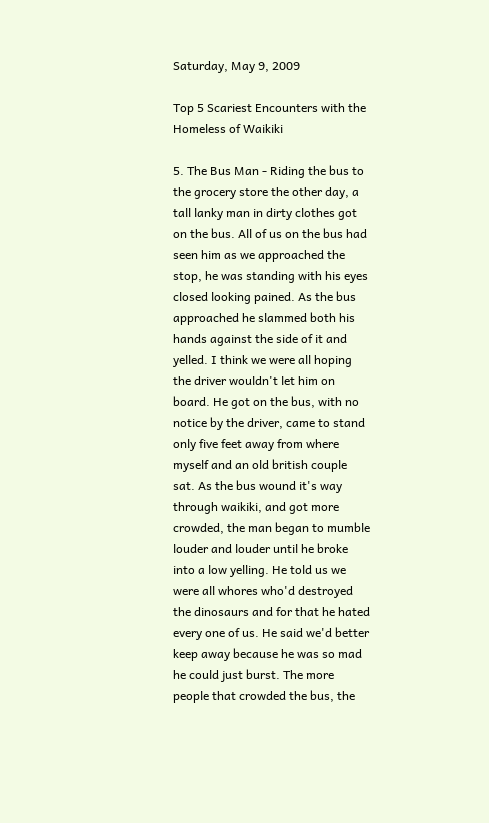Saturday, May 9, 2009

Top 5 Scariest Encounters with the Homeless of Waikiki

5. The Bus Man - Riding the bus to the grocery store the other day, a tall lanky man in dirty clothes got on the bus. All of us on the bus had seen him as we approached the stop, he was standing with his eyes closed looking pained. As the bus approached he slammed both his hands against the side of it and yelled. I think we were all hoping the driver wouldn't let him on board. He got on the bus, with no notice by the driver, came to stand only five feet away from where myself and an old british couple sat. As the bus wound it's way through waikiki, and got more crowded, the man began to mumble louder and louder until he broke into a low yelling. He told us we were all whores who'd destroyed the dinosaurs and for that he hated every one of us. He said we'd better keep away because he was so mad he could just burst. The more people that crowded the bus, the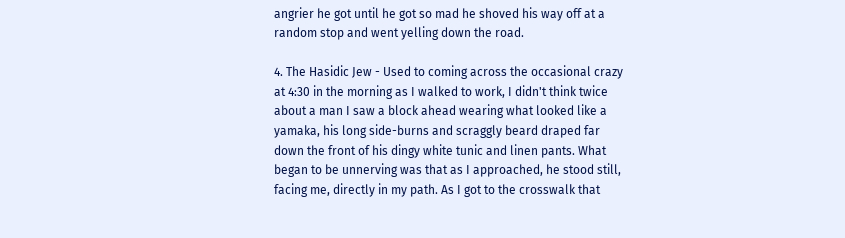angrier he got until he got so mad he shoved his way off at a random stop and went yelling down the road.

4. The Hasidic Jew - Used to coming across the occasional crazy at 4:30 in the morning as I walked to work, I didn't think twice about a man I saw a block ahead wearing what looked like a yamaka, his long side-burns and scraggly beard draped far down the front of his dingy white tunic and linen pants. What began to be unnerving was that as I approached, he stood still, facing me, directly in my path. As I got to the crosswalk that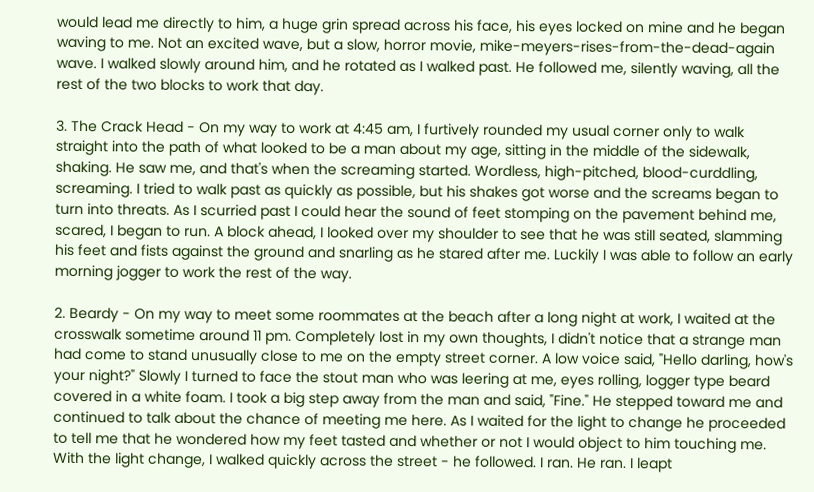would lead me directly to him, a huge grin spread across his face, his eyes locked on mine and he began waving to me. Not an excited wave, but a slow, horror movie, mike-meyers-rises-from-the-dead-again wave. I walked slowly around him, and he rotated as I walked past. He followed me, silently waving, all the rest of the two blocks to work that day.

3. The Crack Head - On my way to work at 4:45 am, I furtively rounded my usual corner only to walk straight into the path of what looked to be a man about my age, sitting in the middle of the sidewalk, shaking. He saw me, and that's when the screaming started. Wordless, high-pitched, blood-curddling, screaming. I tried to walk past as quickly as possible, but his shakes got worse and the screams began to turn into threats. As I scurried past I could hear the sound of feet stomping on the pavement behind me, scared, I began to run. A block ahead, I looked over my shoulder to see that he was still seated, slamming his feet and fists against the ground and snarling as he stared after me. Luckily I was able to follow an early morning jogger to work the rest of the way.

2. Beardy - On my way to meet some roommates at the beach after a long night at work, I waited at the crosswalk sometime around 11 pm. Completely lost in my own thoughts, I didn't notice that a strange man had come to stand unusually close to me on the empty street corner. A low voice said, "Hello darling, how's your night?" Slowly I turned to face the stout man who was leering at me, eyes rolling, logger type beard covered in a white foam. I took a big step away from the man and said, "Fine." He stepped toward me and continued to talk about the chance of meeting me here. As I waited for the light to change he proceeded to tell me that he wondered how my feet tasted and whether or not I would object to him touching me. With the light change, I walked quickly across the street - he followed. I ran. He ran. I leapt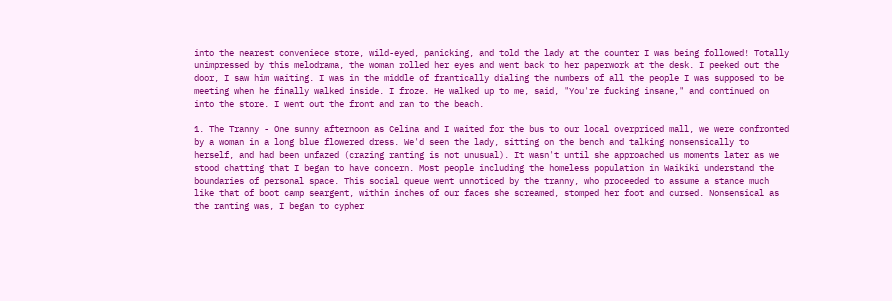into the nearest conveniece store, wild-eyed, panicking, and told the lady at the counter I was being followed! Totally unimpressed by this melodrama, the woman rolled her eyes and went back to her paperwork at the desk. I peeked out the door, I saw him waiting. I was in the middle of frantically dialing the numbers of all the people I was supposed to be meeting when he finally walked inside. I froze. He walked up to me, said, "You're fucking insane," and continued on into the store. I went out the front and ran to the beach.

1. The Tranny - One sunny afternoon as Celina and I waited for the bus to our local overpriced mall, we were confronted by a woman in a long blue flowered dress. We'd seen the lady, sitting on the bench and talking nonsensically to herself, and had been unfazed (crazing ranting is not unusual). It wasn't until she approached us moments later as we stood chatting that I began to have concern. Most people including the homeless population in Waikiki understand the boundaries of personal space. This social queue went unnoticed by the tranny, who proceeded to assume a stance much like that of boot camp seargent, within inches of our faces she screamed, stomped her foot and cursed. Nonsensical as the ranting was, I began to cypher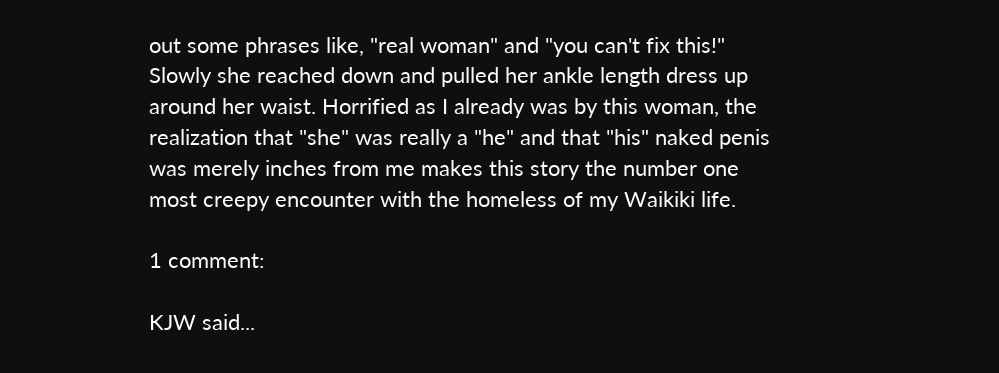out some phrases like, "real woman" and "you can't fix this!" Slowly she reached down and pulled her ankle length dress up around her waist. Horrified as I already was by this woman, the realization that "she" was really a "he" and that "his" naked penis was merely inches from me makes this story the number one most creepy encounter with the homeless of my Waikiki life.

1 comment:

KJW said...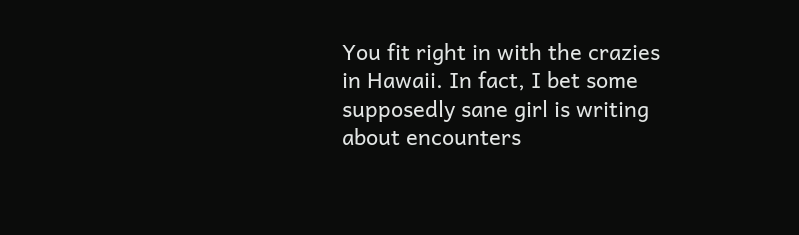You fit right in with the crazies in Hawaii. In fact, I bet some supposedly sane girl is writing about encounters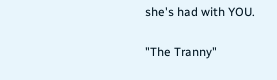she's had with YOU.

"The Tranny"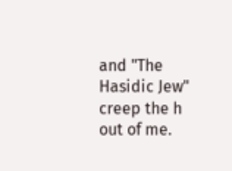and "The Hasidic Jew" creep the h out of me.